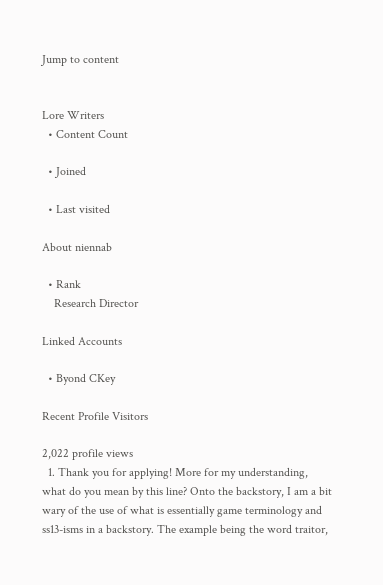Jump to content


Lore Writers
  • Content Count

  • Joined

  • Last visited

About niennab

  • Rank
    Research Director

Linked Accounts

  • Byond CKey

Recent Profile Visitors

2,022 profile views
  1. Thank you for applying! More for my understanding, what do you mean by this line? Onto the backstory, I am a bit wary of the use of what is essentially game terminology and ss13-isms in a backstory. The example being the word traitor,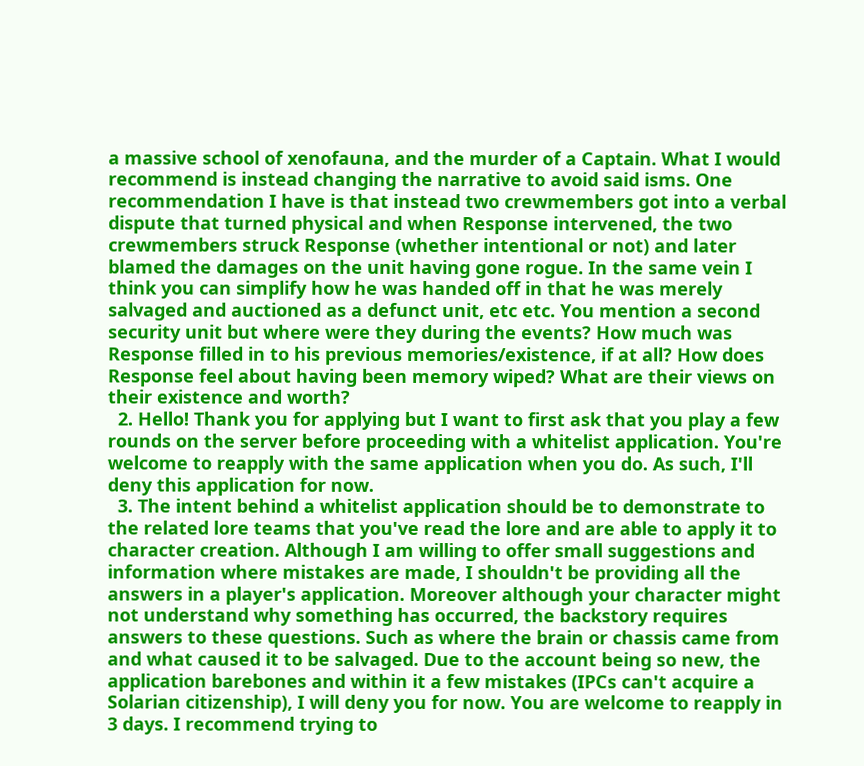a massive school of xenofauna, and the murder of a Captain. What I would recommend is instead changing the narrative to avoid said isms. One recommendation I have is that instead two crewmembers got into a verbal dispute that turned physical and when Response intervened, the two crewmembers struck Response (whether intentional or not) and later blamed the damages on the unit having gone rogue. In the same vein I think you can simplify how he was handed off in that he was merely salvaged and auctioned as a defunct unit, etc etc. You mention a second security unit but where were they during the events? How much was Response filled in to his previous memories/existence, if at all? How does Response feel about having been memory wiped? What are their views on their existence and worth?
  2. Hello! Thank you for applying but I want to first ask that you play a few rounds on the server before proceeding with a whitelist application. You're welcome to reapply with the same application when you do. As such, I'll deny this application for now.
  3. The intent behind a whitelist application should be to demonstrate to the related lore teams that you've read the lore and are able to apply it to character creation. Although I am willing to offer small suggestions and information where mistakes are made, I shouldn't be providing all the answers in a player's application. Moreover although your character might not understand why something has occurred, the backstory requires answers to these questions. Such as where the brain or chassis came from and what caused it to be salvaged. Due to the account being so new, the application barebones and within it a few mistakes (IPCs can't acquire a Solarian citizenship), I will deny you for now. You are welcome to reapply in 3 days. I recommend trying to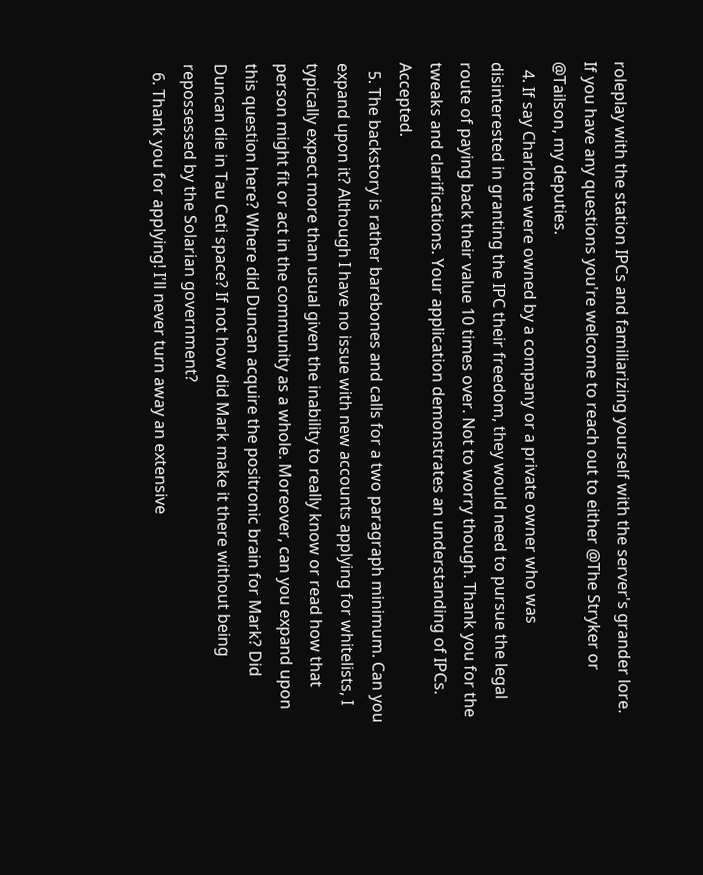roleplay with the station IPCs and familiarizing yourself with the server's grander lore. If you have any questions you're welcome to reach out to either @The Stryker or @Tailson, my deputies.
  4. If say Charlotte were owned by a company or a private owner who was disinterested in granting the IPC their freedom, they would need to pursue the legal route of paying back their value 10 times over. Not to worry though. Thank you for the tweaks and clarifications. Your application demonstrates an understanding of IPCs. Accepted.
  5. The backstory is rather barebones and calls for a two paragraph minimum. Can you expand upon it? Although I have no issue with new accounts applying for whitelists, I typically expect more than usual given the inability to really know or read how that person might fit or act in the community as a whole. Moreover, can you expand upon this question here? Where did Duncan acquire the positronic brain for Mark? Did Duncan die in Tau Ceti space? If not how did Mark make it there without being repossessed by the Solarian government?
  6. Thank you for applying! I'll never turn away an extensive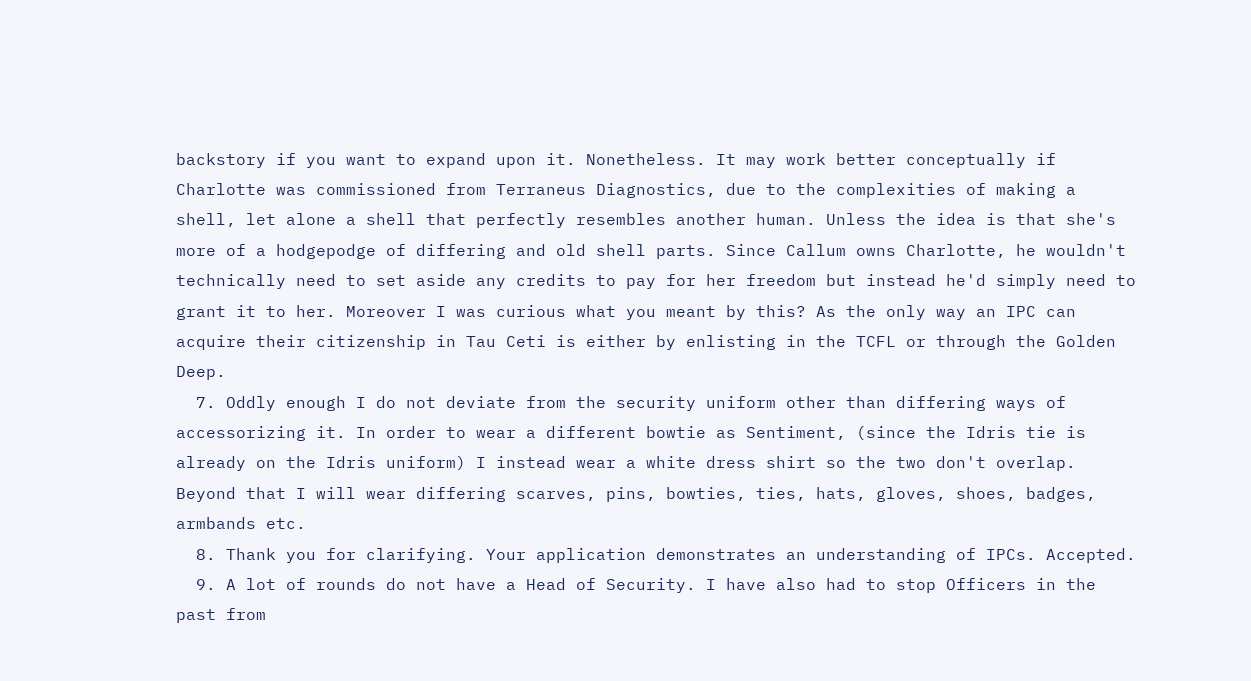backstory if you want to expand upon it. Nonetheless. It may work better conceptually if Charlotte was commissioned from Terraneus Diagnostics, due to the complexities of making a shell, let alone a shell that perfectly resembles another human. Unless the idea is that she's more of a hodgepodge of differing and old shell parts. Since Callum owns Charlotte, he wouldn't technically need to set aside any credits to pay for her freedom but instead he'd simply need to grant it to her. Moreover I was curious what you meant by this? As the only way an IPC can acquire their citizenship in Tau Ceti is either by enlisting in the TCFL or through the Golden Deep.
  7. Oddly enough I do not deviate from the security uniform other than differing ways of accessorizing it. In order to wear a different bowtie as Sentiment, (since the Idris tie is already on the Idris uniform) I instead wear a white dress shirt so the two don't overlap. Beyond that I will wear differing scarves, pins, bowties, ties, hats, gloves, shoes, badges, armbands etc.
  8. Thank you for clarifying. Your application demonstrates an understanding of IPCs. Accepted.
  9. A lot of rounds do not have a Head of Security. I have also had to stop Officers in the past from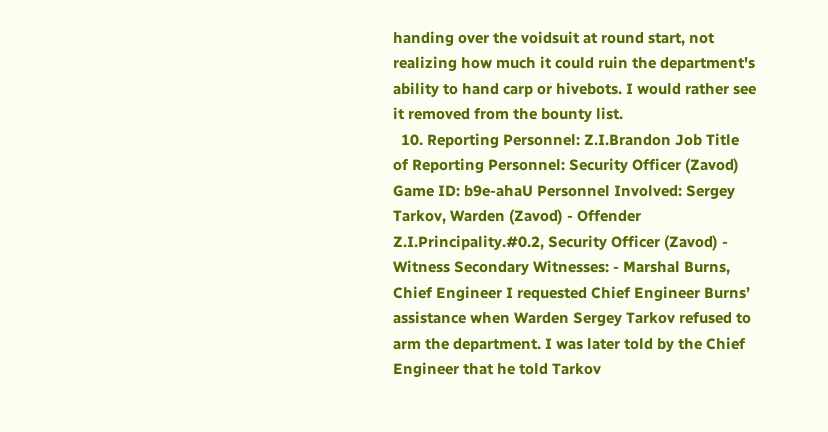handing over the voidsuit at round start, not realizing how much it could ruin the department's ability to hand carp or hivebots. I would rather see it removed from the bounty list.
  10. Reporting Personnel: Z.I.Brandon Job Title of Reporting Personnel: Security Officer (Zavod) Game ID: b9e-ahaU Personnel Involved: Sergey Tarkov, Warden (Zavod) - Offender Z.I.Principality.#0.2, Security Officer (Zavod) - Witness Secondary Witnesses: - Marshal Burns, Chief Engineer I requested Chief Engineer Burns’ assistance when Warden Sergey Tarkov refused to arm the department. I was later told by the Chief Engineer that he told Tarkov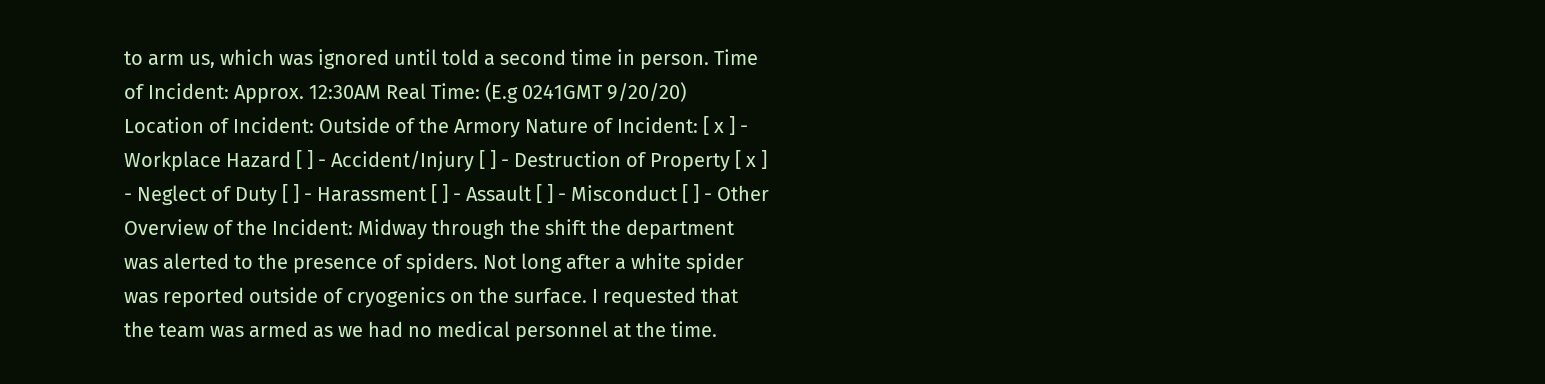to arm us, which was ignored until told a second time in person. Time of Incident: Approx. 12:30AM Real Time: (E.g 0241GMT 9/20/20) Location of Incident: Outside of the Armory Nature of Incident: [ x ] - Workplace Hazard [ ] - Accident/Injury [ ] - Destruction of Property [ x ] - Neglect of Duty [ ] - Harassment [ ] - Assault [ ] - Misconduct [ ] - Other Overview of the Incident: Midway through the shift the department was alerted to the presence of spiders. Not long after a white spider was reported outside of cryogenics on the surface. I requested that the team was armed as we had no medical personnel at the time.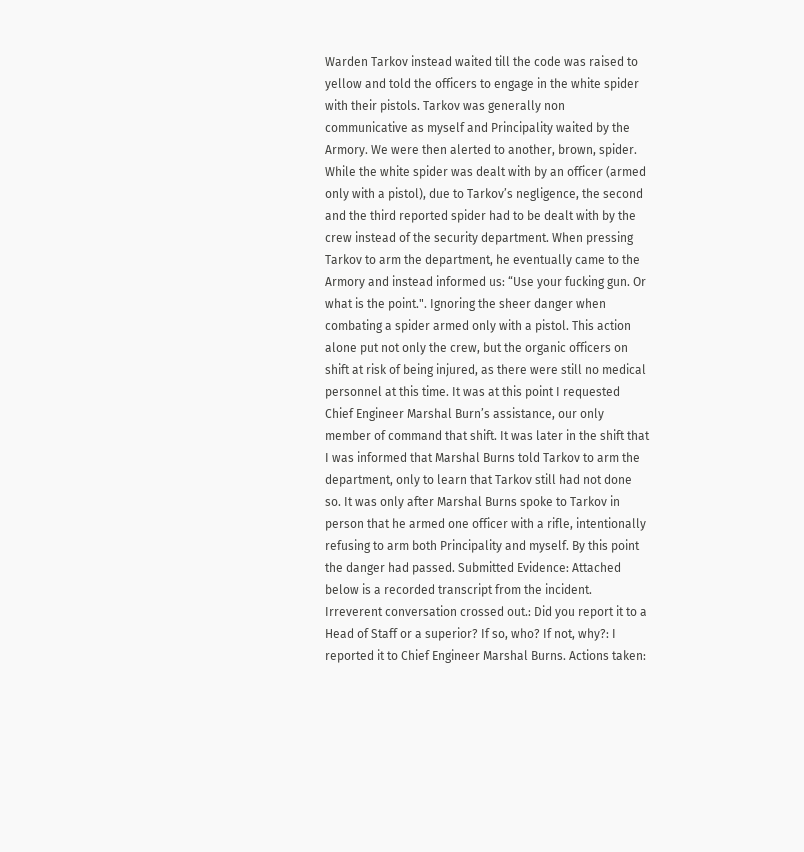Warden Tarkov instead waited till the code was raised to yellow and told the officers to engage in the white spider with their pistols. Tarkov was generally non communicative as myself and Principality waited by the Armory. We were then alerted to another, brown, spider. While the white spider was dealt with by an officer (armed only with a pistol), due to Tarkov’s negligence, the second and the third reported spider had to be dealt with by the crew instead of the security department. When pressing Tarkov to arm the department, he eventually came to the Armory and instead informed us: “Use your fucking gun. Or what is the point.". Ignoring the sheer danger when combating a spider armed only with a pistol. This action alone put not only the crew, but the organic officers on shift at risk of being injured, as there were still no medical personnel at this time. It was at this point I requested Chief Engineer Marshal Burn’s assistance, our only member of command that shift. It was later in the shift that I was informed that Marshal Burns told Tarkov to arm the department, only to learn that Tarkov still had not done so. It was only after Marshal Burns spoke to Tarkov in person that he armed one officer with a rifle, intentionally refusing to arm both Principality and myself. By this point the danger had passed. Submitted Evidence: Attached below is a recorded transcript from the incident. Irreverent conversation crossed out.: Did you report it to a Head of Staff or a superior? If so, who? If not, why?: I reported it to Chief Engineer Marshal Burns. Actions taken: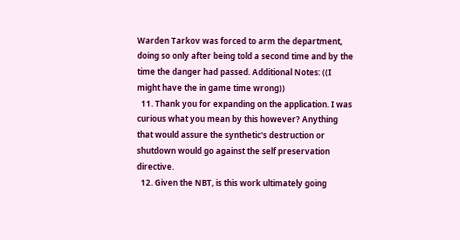Warden Tarkov was forced to arm the department, doing so only after being told a second time and by the time the danger had passed. Additional Notes: ((I might have the in game time wrong))
  11. Thank you for expanding on the application. I was curious what you mean by this however? Anything that would assure the synthetic's destruction or shutdown would go against the self preservation directive.
  12. Given the NBT, is this work ultimately going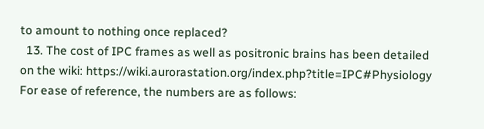to amount to nothing once replaced?
  13. The cost of IPC frames as well as positronic brains has been detailed on the wiki: https://wiki.aurorastation.org/index.php?title=IPC#Physiology For ease of reference, the numbers are as follows: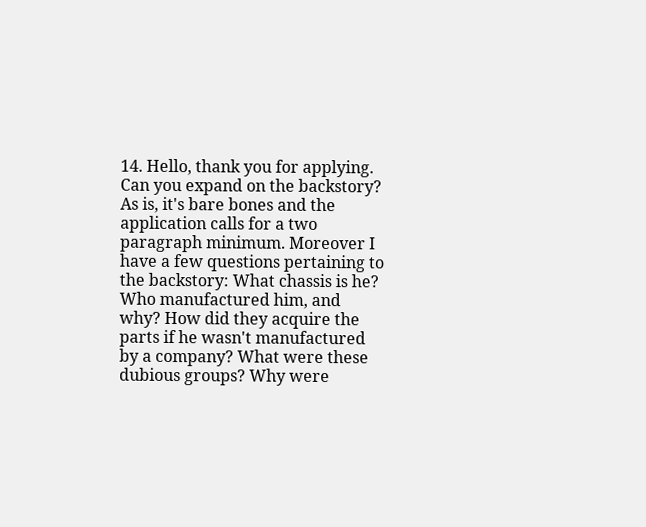14. Hello, thank you for applying. Can you expand on the backstory? As is, it's bare bones and the application calls for a two paragraph minimum. Moreover I have a few questions pertaining to the backstory: What chassis is he? Who manufactured him, and why? How did they acquire the parts if he wasn't manufactured by a company? What were these dubious groups? Why were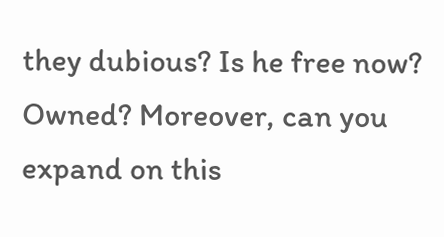they dubious? Is he free now? Owned? Moreover, can you expand on this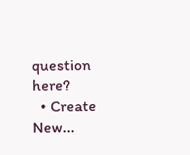question here?
  • Create New...